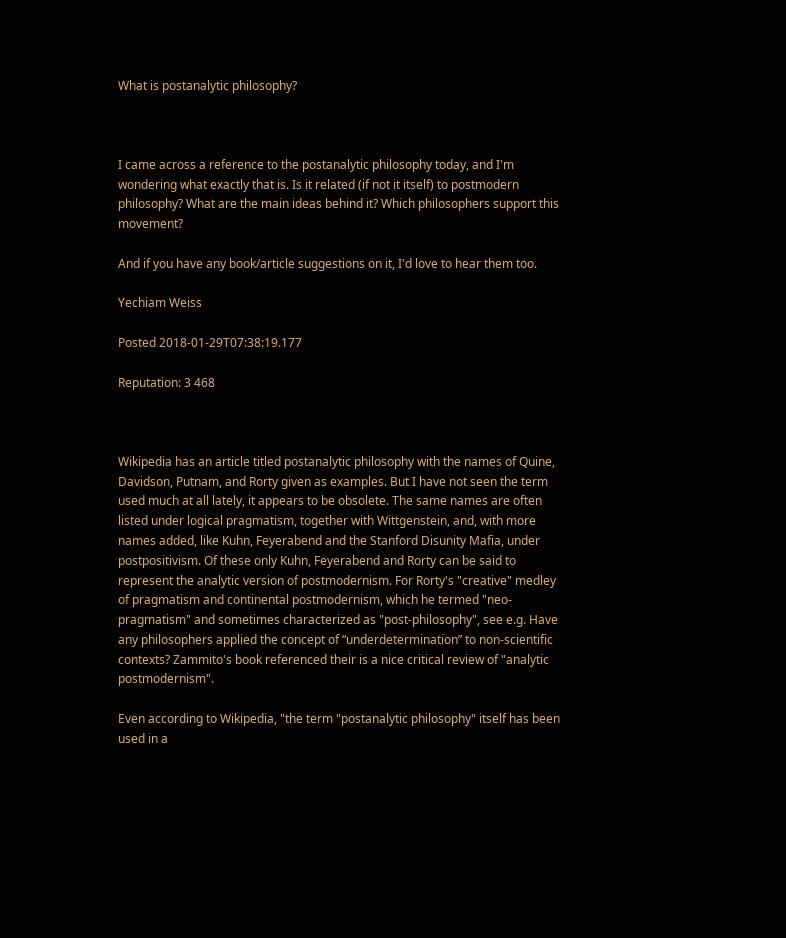What is postanalytic philosophy?



I came across a reference to the postanalytic philosophy today, and I'm wondering what exactly that is. Is it related (if not it itself) to postmodern philosophy? What are the main ideas behind it? Which philosophers support this movement?

And if you have any book/article suggestions on it, I'd love to hear them too.

Yechiam Weiss

Posted 2018-01-29T07:38:19.177

Reputation: 3 468



Wikipedia has an article titled postanalytic philosophy with the names of Quine, Davidson, Putnam, and Rorty given as examples. But I have not seen the term used much at all lately, it appears to be obsolete. The same names are often listed under logical pragmatism, together with Wittgenstein, and, with more names added, like Kuhn, Feyerabend and the Stanford Disunity Mafia, under postpositivism. Of these only Kuhn, Feyerabend and Rorty can be said to represent the analytic version of postmodernism. For Rorty's "creative" medley of pragmatism and continental postmodernism, which he termed "neo-pragmatism" and sometimes characterized as "post-philosophy", see e.g. Have any philosophers applied the concept of “underdetermination” to non-scientific contexts? Zammito's book referenced their is a nice critical review of "analytic postmodernism".

Even according to Wikipedia, "the term "postanalytic philosophy" itself has been used in a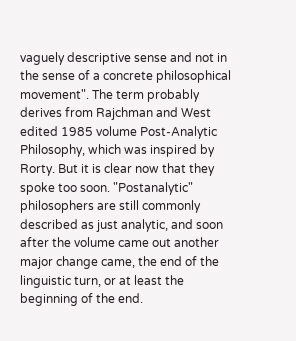vaguely descriptive sense and not in the sense of a concrete philosophical movement". The term probably derives from Rajchman and West edited 1985 volume Post-Analytic Philosophy, which was inspired by Rorty. But it is clear now that they spoke too soon. "Postanalytic" philosophers are still commonly described as just analytic, and soon after the volume came out another major change came, the end of the linguistic turn, or at least the beginning of the end.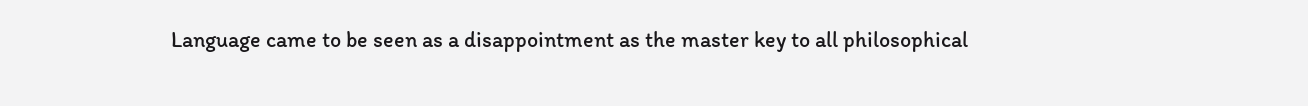Language came to be seen as a disappointment as the master key to all philosophical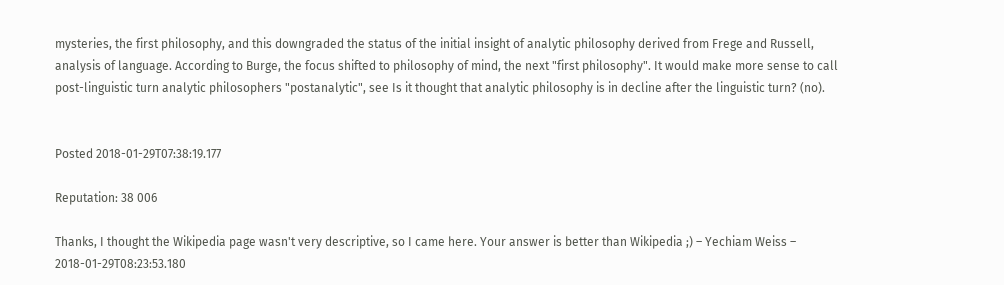mysteries, the first philosophy, and this downgraded the status of the initial insight of analytic philosophy derived from Frege and Russell, analysis of language. According to Burge, the focus shifted to philosophy of mind, the next "first philosophy". It would make more sense to call post-linguistic turn analytic philosophers "postanalytic", see Is it thought that analytic philosophy is in decline after the linguistic turn? (no).


Posted 2018-01-29T07:38:19.177

Reputation: 38 006

Thanks, I thought the Wikipedia page wasn't very descriptive, so I came here. Your answer is better than Wikipedia ;) – Yechiam Weiss – 2018-01-29T08:23:53.180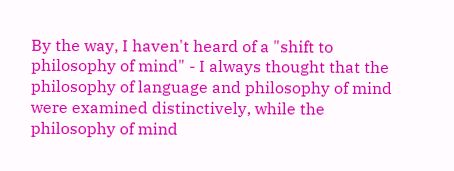By the way, I haven't heard of a "shift to philosophy of mind" - I always thought that the philosophy of language and philosophy of mind were examined distinctively, while the philosophy of mind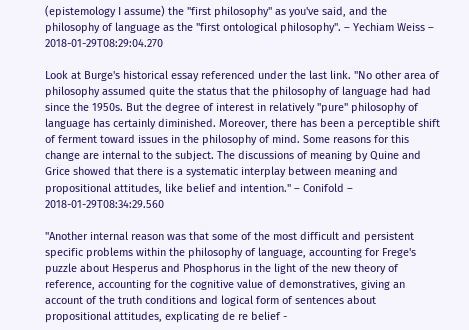(epistemology I assume) the "first philosophy" as you've said, and the philosophy of language as the "first ontological philosophy". – Yechiam Weiss – 2018-01-29T08:29:04.270

Look at Burge's historical essay referenced under the last link. "No other area of philosophy assumed quite the status that the philosophy of language had had since the 1950s. But the degree of interest in relatively "pure" philosophy of language has certainly diminished. Moreover, there has been a perceptible shift of ferment toward issues in the philosophy of mind. Some reasons for this change are internal to the subject. The discussions of meaning by Quine and Grice showed that there is a systematic interplay between meaning and propositional attitudes, like belief and intention." – Conifold – 2018-01-29T08:34:29.560

"Another internal reason was that some of the most difficult and persistent specific problems within the philosophy of language, accounting for Frege's puzzle about Hesperus and Phosphorus in the light of the new theory of reference, accounting for the cognitive value of demonstratives, giving an account of the truth conditions and logical form of sentences about propositional attitudes, explicating de re belief -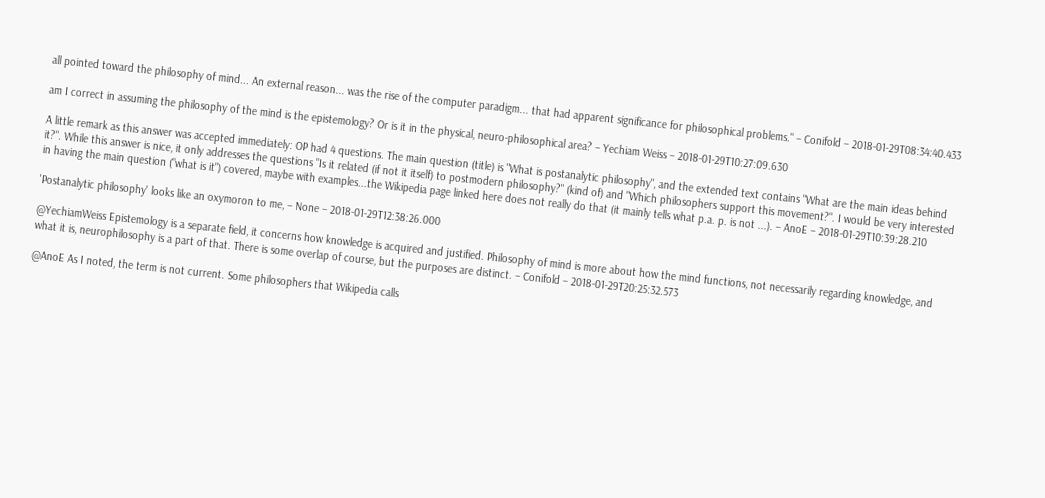all pointed toward the philosophy of mind... An external reason... was the rise of the computer paradigm... that had apparent significance for philosophical problems." – Conifold – 2018-01-29T08:34:40.433

am I correct in assuming the philosophy of the mind is the epistemology? Or is it in the physical, neuro-philosophical area? – Yechiam Weiss – 2018-01-29T10:27:09.630

A little remark as this answer was accepted immediately: OP had 4 questions. The main question (title) is "What is postanalytic philosophy", and the extended text contains "What are the main ideas behind it?". While this answer is nice, it only addresses the questions "Is it related (if not it itself) to postmodern philosophy?" (kind of) and "Which philosophers support this movement?". I would be very interested in having the main question ("what is it") covered, maybe with examples...the Wikipedia page linked here does not really do that (it mainly tells what p.a. p. is not ...). – AnoE – 2018-01-29T10:39:28.210

'Postanalytic philosophy' looks like an oxymoron to me, – None – 2018-01-29T12:38:26.000

@YechiamWeiss Epistemology is a separate field, it concerns how knowledge is acquired and justified. Philosophy of mind is more about how the mind functions, not necessarily regarding knowledge, and what it is, neurophilosophy is a part of that. There is some overlap of course, but the purposes are distinct. – Conifold – 2018-01-29T20:25:32.573

@AnoE As I noted, the term is not current. Some philosophers that Wikipedia calls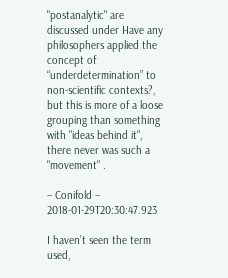"postanalytic" are discussed under Have any philosophers applied the concept of “underdetermination” to non-scientific contexts?, but this is more of a loose grouping than something with "ideas behind it", there never was such a "movement" .

– Conifold – 2018-01-29T20:30:47.923

I haven’t seen the term used,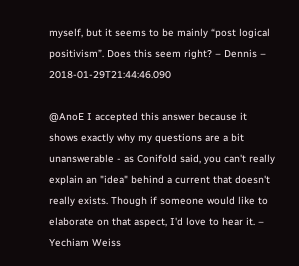myself, but it seems to be mainly “post logical positivism”. Does this seem right? – Dennis – 2018-01-29T21:44:46.090

@AnoE I accepted this answer because it shows exactly why my questions are a bit unanswerable - as Conifold said, you can't really explain an "idea" behind a current that doesn't really exists. Though if someone would like to elaborate on that aspect, I'd love to hear it. – Yechiam Weiss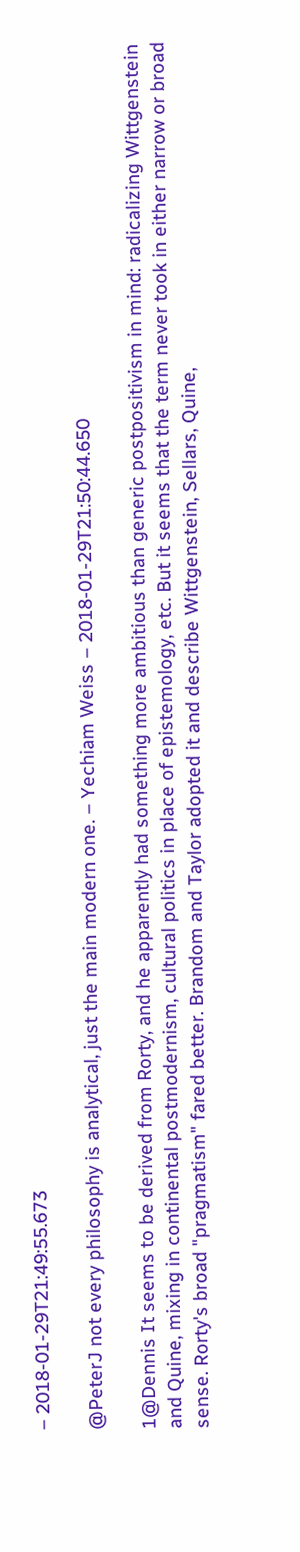– 2018-01-29T21:49:55.673

@PeterJ not every philosophy is analytical, just the main modern one. – Yechiam Weiss – 2018-01-29T21:50:44.650

1@Dennis It seems to be derived from Rorty, and he apparently had something more ambitious than generic postpositivism in mind: radicalizing Wittgenstein and Quine, mixing in continental postmodernism, cultural politics in place of epistemology, etc. But it seems that the term never took in either narrow or broad sense. Rorty's broad "pragmatism" fared better. Brandom and Taylor adopted it and describe Wittgenstein, Sellars, Quine,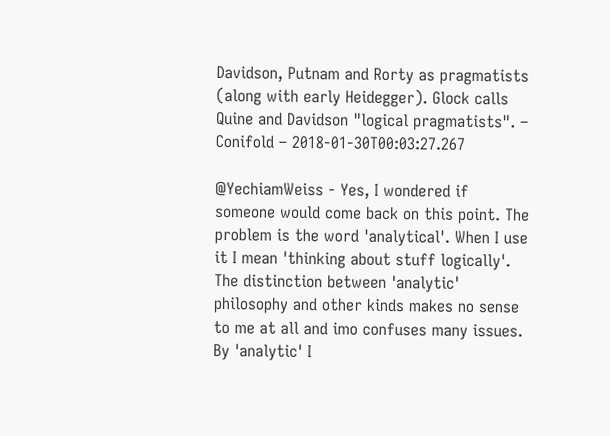Davidson, Putnam and Rorty as pragmatists (along with early Heidegger). Glock calls Quine and Davidson "logical pragmatists". – Conifold – 2018-01-30T00:03:27.267

@YechiamWeiss - Yes, I wondered if someone would come back on this point. The problem is the word 'analytical'. When I use it I mean 'thinking about stuff logically'. The distinction between 'analytic' philosophy and other kinds makes no sense to me at all and imo confuses many issues. By 'analytic' I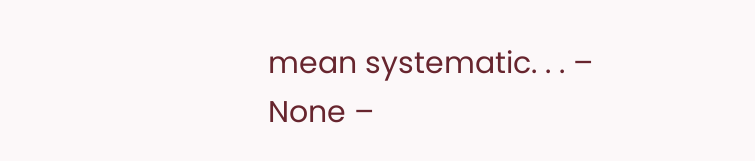mean systematic. . . – None –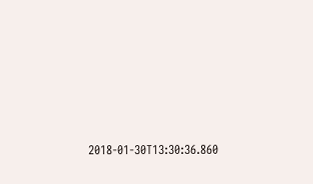2018-01-30T13:30:36.860